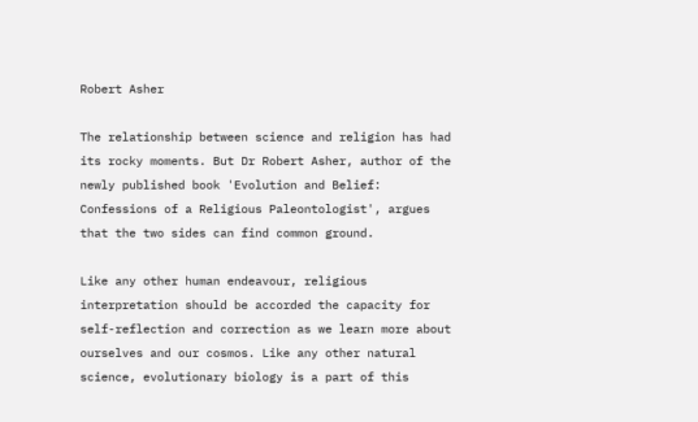Robert Asher

The relationship between science and religion has had its rocky moments. But Dr Robert Asher, author of the newly published book 'Evolution and Belief: Confessions of a Religious Paleontologist', argues that the two sides can find common ground.

Like any other human endeavour, religious interpretation should be accorded the capacity for self-reflection and correction as we learn more about ourselves and our cosmos. Like any other natural science, evolutionary biology is a part of this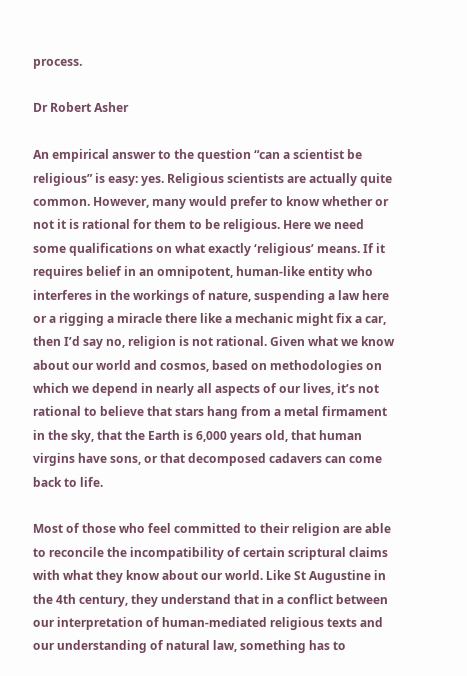process.

Dr Robert Asher

An empirical answer to the question “can a scientist be religious” is easy: yes. Religious scientists are actually quite common. However, many would prefer to know whether or not it is rational for them to be religious. Here we need some qualifications on what exactly ‘religious’ means. If it requires belief in an omnipotent, human-like entity who interferes in the workings of nature, suspending a law here or a rigging a miracle there like a mechanic might fix a car, then I’d say no, religion is not rational. Given what we know about our world and cosmos, based on methodologies on which we depend in nearly all aspects of our lives, it’s not rational to believe that stars hang from a metal firmament in the sky, that the Earth is 6,000 years old, that human virgins have sons, or that decomposed cadavers can come back to life.

Most of those who feel committed to their religion are able to reconcile the incompatibility of certain scriptural claims with what they know about our world. Like St Augustine in the 4th century, they understand that in a conflict between our interpretation of human-mediated religious texts and our understanding of natural law, something has to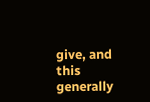give, and this generally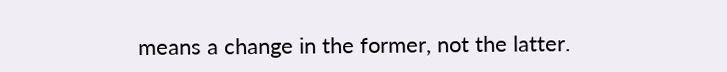means a change in the former, not the latter.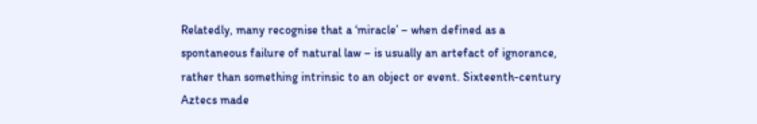Relatedly, many recognise that a ‘miracle’ – when defined as a spontaneous failure of natural law – is usually an artefact of ignorance, rather than something intrinsic to an object or event. Sixteenth-century Aztecs made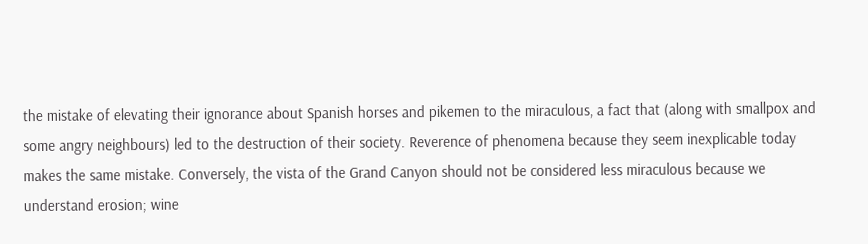the mistake of elevating their ignorance about Spanish horses and pikemen to the miraculous, a fact that (along with smallpox and some angry neighbours) led to the destruction of their society. Reverence of phenomena because they seem inexplicable today makes the same mistake. Conversely, the vista of the Grand Canyon should not be considered less miraculous because we understand erosion; wine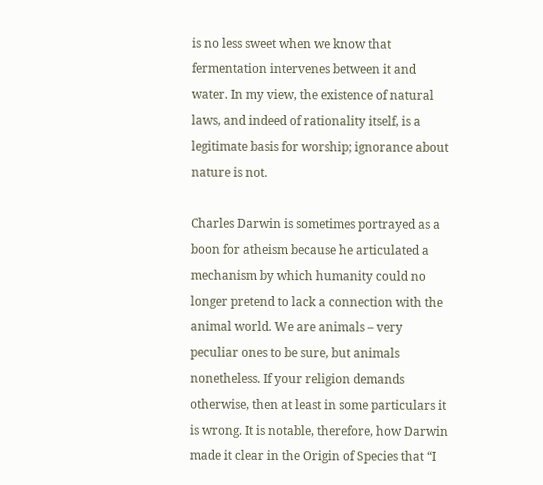is no less sweet when we know that fermentation intervenes between it and water. In my view, the existence of natural laws, and indeed of rationality itself, is a legitimate basis for worship; ignorance about nature is not.

Charles Darwin is sometimes portrayed as a boon for atheism because he articulated a mechanism by which humanity could no longer pretend to lack a connection with the animal world. We are animals – very peculiar ones to be sure, but animals nonetheless. If your religion demands otherwise, then at least in some particulars it is wrong. It is notable, therefore, how Darwin made it clear in the Origin of Species that “I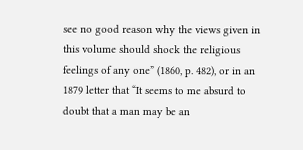see no good reason why the views given in this volume should shock the religious feelings of any one” (1860, p. 482), or in an 1879 letter that “It seems to me absurd to doubt that a man may be an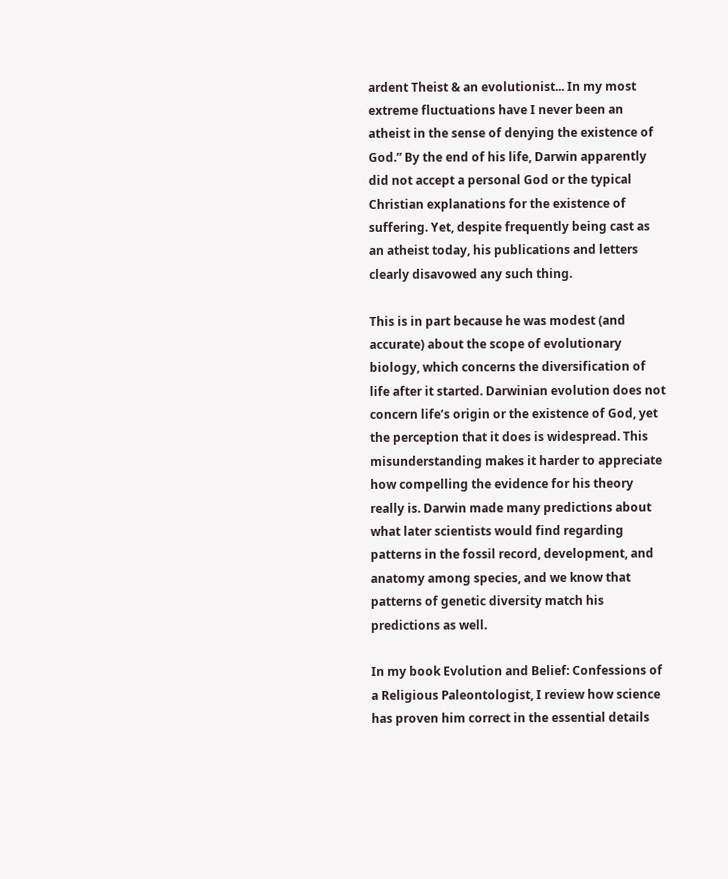ardent Theist & an evolutionist... In my most extreme fluctuations have I never been an atheist in the sense of denying the existence of God.” By the end of his life, Darwin apparently did not accept a personal God or the typical Christian explanations for the existence of suffering. Yet, despite frequently being cast as an atheist today, his publications and letters clearly disavowed any such thing.

This is in part because he was modest (and accurate) about the scope of evolutionary biology, which concerns the diversification of life after it started. Darwinian evolution does not concern life’s origin or the existence of God, yet the perception that it does is widespread. This misunderstanding makes it harder to appreciate how compelling the evidence for his theory really is. Darwin made many predictions about what later scientists would find regarding patterns in the fossil record, development, and anatomy among species, and we know that patterns of genetic diversity match his predictions as well.

In my book Evolution and Belief: Confessions of a Religious Paleontologist, I review how science has proven him correct in the essential details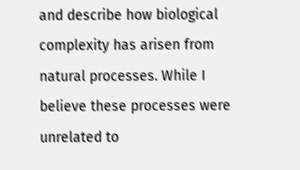and describe how biological complexity has arisen from natural processes. While I believe these processes were unrelated to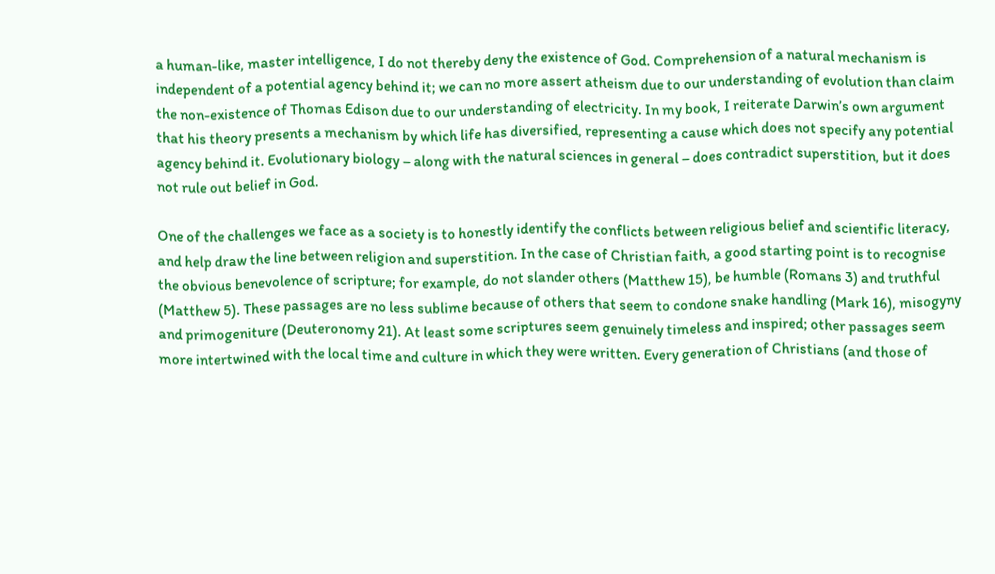a human-like, master intelligence, I do not thereby deny the existence of God. Comprehension of a natural mechanism is independent of a potential agency behind it; we can no more assert atheism due to our understanding of evolution than claim the non-existence of Thomas Edison due to our understanding of electricity. In my book, I reiterate Darwin’s own argument that his theory presents a mechanism by which life has diversified, representing a cause which does not specify any potential agency behind it. Evolutionary biology – along with the natural sciences in general – does contradict superstition, but it does not rule out belief in God.

One of the challenges we face as a society is to honestly identify the conflicts between religious belief and scientific literacy, and help draw the line between religion and superstition. In the case of Christian faith, a good starting point is to recognise the obvious benevolence of scripture; for example, do not slander others (Matthew 15), be humble (Romans 3) and truthful (Matthew 5). These passages are no less sublime because of others that seem to condone snake handling (Mark 16), misogyny and primogeniture (Deuteronomy 21). At least some scriptures seem genuinely timeless and inspired; other passages seem more intertwined with the local time and culture in which they were written. Every generation of Christians (and those of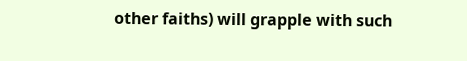other faiths) will grapple with such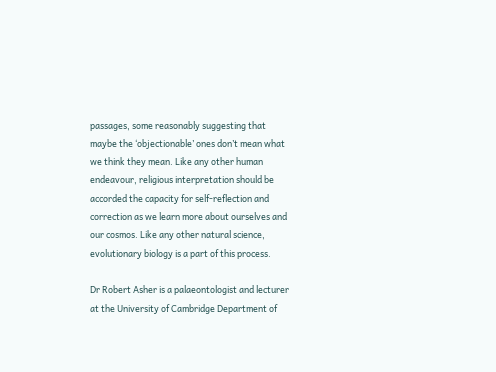passages, some reasonably suggesting that maybe the ‘objectionable’ ones don’t mean what we think they mean. Like any other human endeavour, religious interpretation should be accorded the capacity for self-reflection and correction as we learn more about ourselves and our cosmos. Like any other natural science, evolutionary biology is a part of this process.

Dr Robert Asher is a palaeontologist and lecturer at the University of Cambridge Department of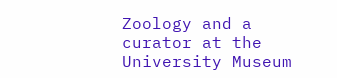Zoology and a curator at the University Museum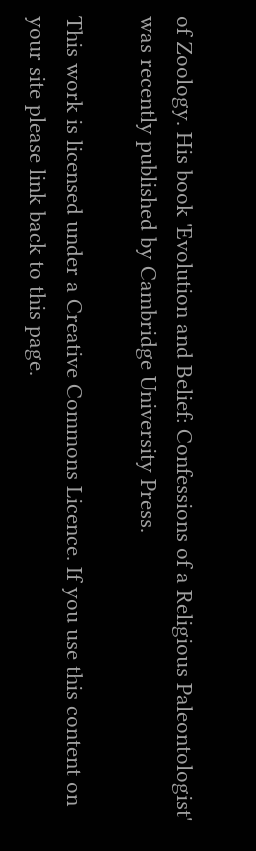of Zoology. His book 'Evolution and Belief: Confessions of a Religious Paleontologist' was recently published by Cambridge University Press.

This work is licensed under a Creative Commons Licence. If you use this content on your site please link back to this page.